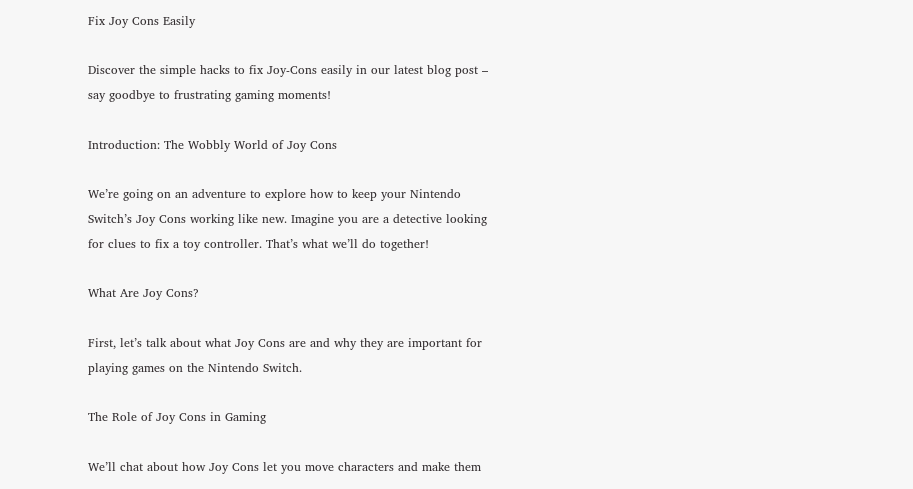Fix Joy Cons Easily

Discover the simple hacks to fix Joy-Cons easily in our latest blog post – say goodbye to frustrating gaming moments!

Introduction: The Wobbly World of Joy Cons

We’re going on an adventure to explore how to keep your Nintendo Switch’s Joy Cons working like new. Imagine you are a detective looking for clues to fix a toy controller. That’s what we’ll do together!

What Are Joy Cons?

First, let’s talk about what Joy Cons are and why they are important for playing games on the Nintendo Switch.

The Role of Joy Cons in Gaming

We’ll chat about how Joy Cons let you move characters and make them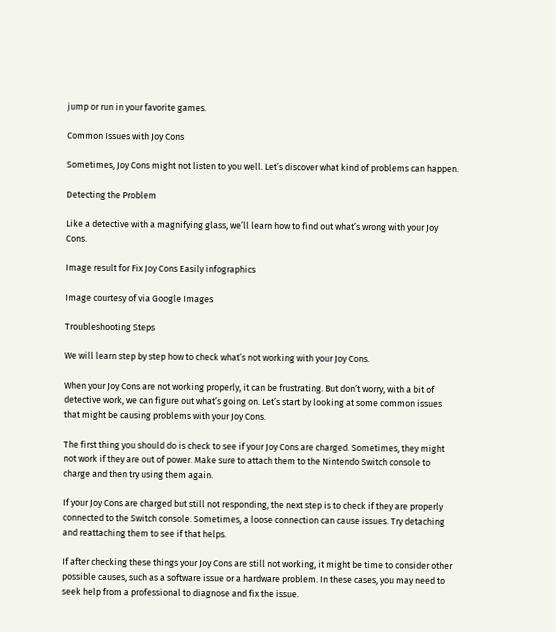jump or run in your favorite games.

Common Issues with Joy Cons

Sometimes, Joy Cons might not listen to you well. Let’s discover what kind of problems can happen.

Detecting the Problem

Like a detective with a magnifying glass, we’ll learn how to find out what’s wrong with your Joy Cons.

Image result for Fix Joy Cons Easily infographics

Image courtesy of via Google Images

Troubleshooting Steps

We will learn step by step how to check what’s not working with your Joy Cons.

When your Joy Cons are not working properly, it can be frustrating. But don’t worry, with a bit of detective work, we can figure out what’s going on. Let’s start by looking at some common issues that might be causing problems with your Joy Cons.

The first thing you should do is check to see if your Joy Cons are charged. Sometimes, they might not work if they are out of power. Make sure to attach them to the Nintendo Switch console to charge and then try using them again.

If your Joy Cons are charged but still not responding, the next step is to check if they are properly connected to the Switch console. Sometimes, a loose connection can cause issues. Try detaching and reattaching them to see if that helps.

If after checking these things your Joy Cons are still not working, it might be time to consider other possible causes, such as a software issue or a hardware problem. In these cases, you may need to seek help from a professional to diagnose and fix the issue.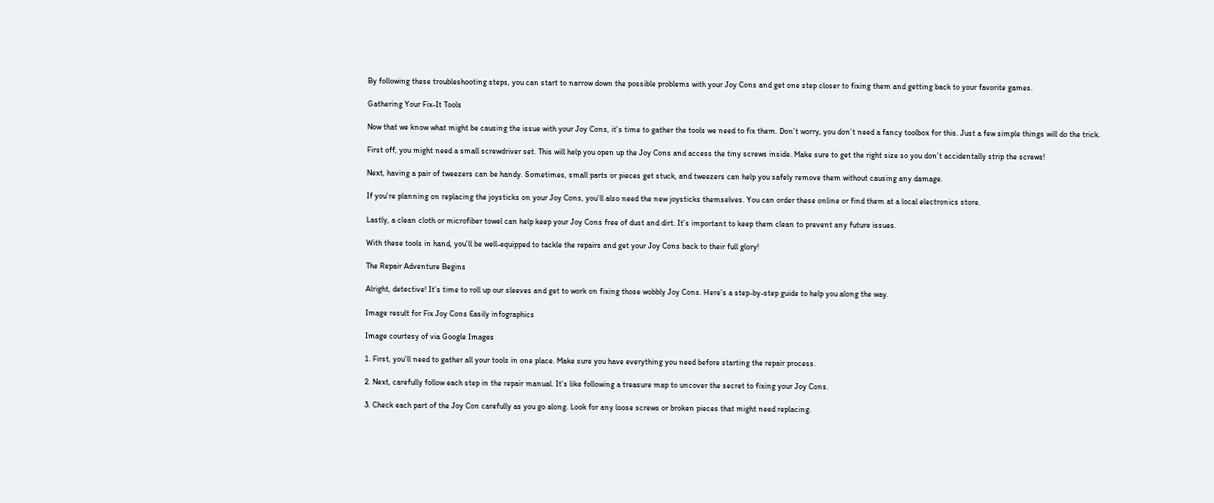By following these troubleshooting steps, you can start to narrow down the possible problems with your Joy Cons and get one step closer to fixing them and getting back to your favorite games.

Gathering Your Fix-It Tools

Now that we know what might be causing the issue with your Joy Cons, it’s time to gather the tools we need to fix them. Don’t worry, you don’t need a fancy toolbox for this. Just a few simple things will do the trick.

First off, you might need a small screwdriver set. This will help you open up the Joy Cons and access the tiny screws inside. Make sure to get the right size so you don’t accidentally strip the screws!

Next, having a pair of tweezers can be handy. Sometimes, small parts or pieces get stuck, and tweezers can help you safely remove them without causing any damage.

If you’re planning on replacing the joysticks on your Joy Cons, you’ll also need the new joysticks themselves. You can order these online or find them at a local electronics store.

Lastly, a clean cloth or microfiber towel can help keep your Joy Cons free of dust and dirt. It’s important to keep them clean to prevent any future issues.

With these tools in hand, you’ll be well-equipped to tackle the repairs and get your Joy Cons back to their full glory!

The Repair Adventure Begins

Alright, detective! It’s time to roll up our sleeves and get to work on fixing those wobbly Joy Cons. Here’s a step-by-step guide to help you along the way.

Image result for Fix Joy Cons Easily infographics

Image courtesy of via Google Images

1. First, you’ll need to gather all your tools in one place. Make sure you have everything you need before starting the repair process.

2. Next, carefully follow each step in the repair manual. It’s like following a treasure map to uncover the secret to fixing your Joy Cons.

3. Check each part of the Joy Con carefully as you go along. Look for any loose screws or broken pieces that might need replacing.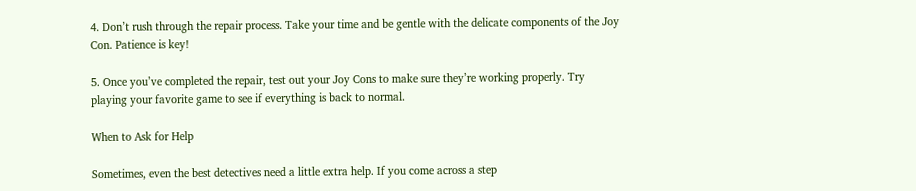4. Don’t rush through the repair process. Take your time and be gentle with the delicate components of the Joy Con. Patience is key!

5. Once you’ve completed the repair, test out your Joy Cons to make sure they’re working properly. Try playing your favorite game to see if everything is back to normal.

When to Ask for Help

Sometimes, even the best detectives need a little extra help. If you come across a step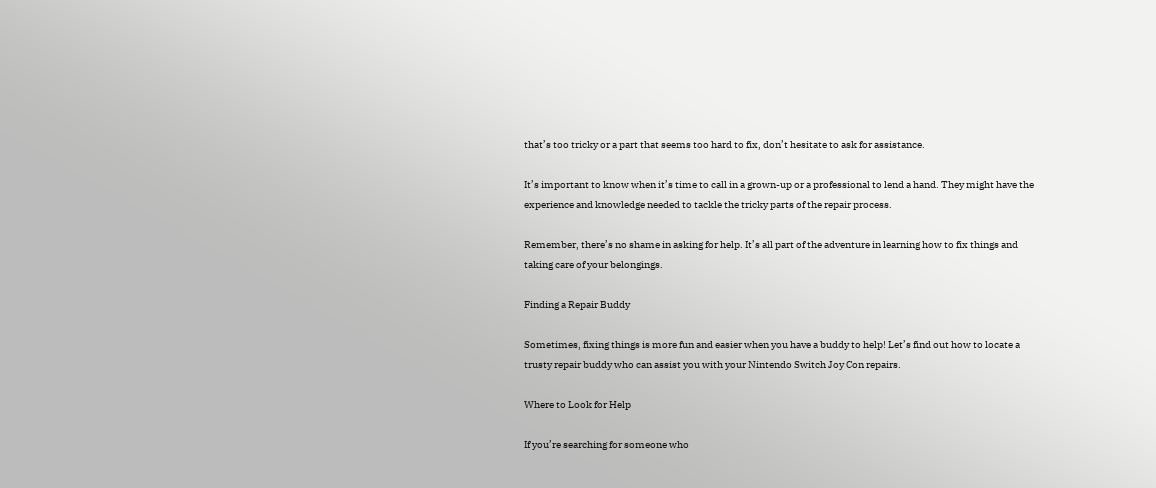that’s too tricky or a part that seems too hard to fix, don’t hesitate to ask for assistance.

It’s important to know when it’s time to call in a grown-up or a professional to lend a hand. They might have the experience and knowledge needed to tackle the tricky parts of the repair process.

Remember, there’s no shame in asking for help. It’s all part of the adventure in learning how to fix things and taking care of your belongings.

Finding a Repair Buddy

Sometimes, fixing things is more fun and easier when you have a buddy to help! Let’s find out how to locate a trusty repair buddy who can assist you with your Nintendo Switch Joy Con repairs.

Where to Look for Help

If you’re searching for someone who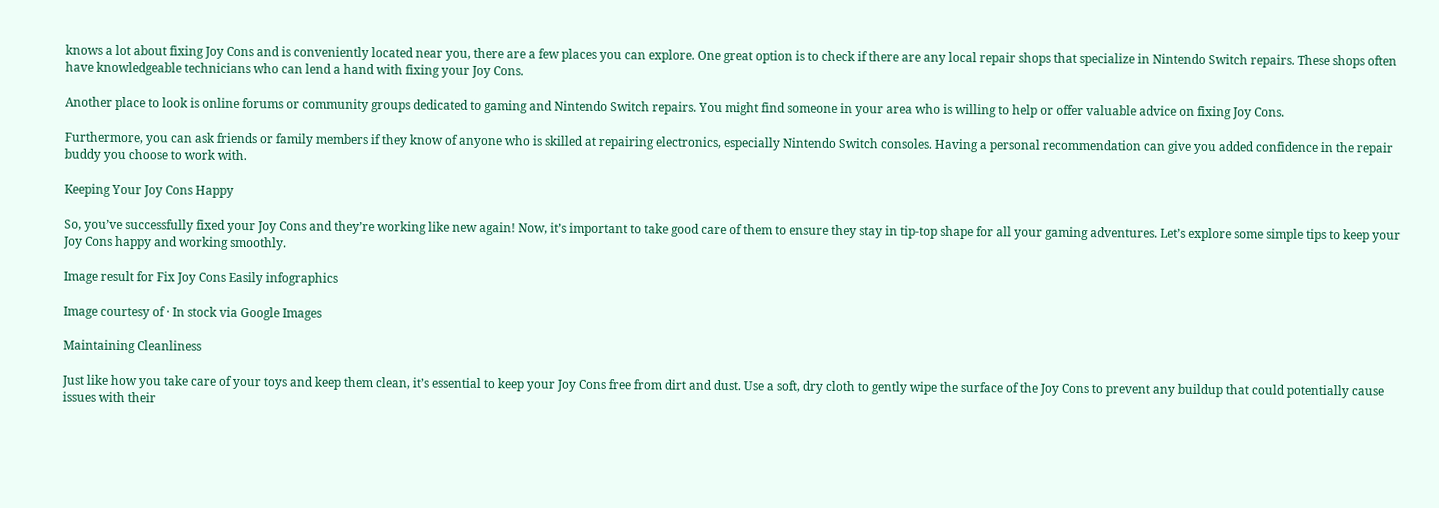knows a lot about fixing Joy Cons and is conveniently located near you, there are a few places you can explore. One great option is to check if there are any local repair shops that specialize in Nintendo Switch repairs. These shops often have knowledgeable technicians who can lend a hand with fixing your Joy Cons.

Another place to look is online forums or community groups dedicated to gaming and Nintendo Switch repairs. You might find someone in your area who is willing to help or offer valuable advice on fixing Joy Cons.

Furthermore, you can ask friends or family members if they know of anyone who is skilled at repairing electronics, especially Nintendo Switch consoles. Having a personal recommendation can give you added confidence in the repair buddy you choose to work with.

Keeping Your Joy Cons Happy

So, you’ve successfully fixed your Joy Cons and they’re working like new again! Now, it’s important to take good care of them to ensure they stay in tip-top shape for all your gaming adventures. Let’s explore some simple tips to keep your Joy Cons happy and working smoothly.

Image result for Fix Joy Cons Easily infographics

Image courtesy of · In stock via Google Images

Maintaining Cleanliness

Just like how you take care of your toys and keep them clean, it’s essential to keep your Joy Cons free from dirt and dust. Use a soft, dry cloth to gently wipe the surface of the Joy Cons to prevent any buildup that could potentially cause issues with their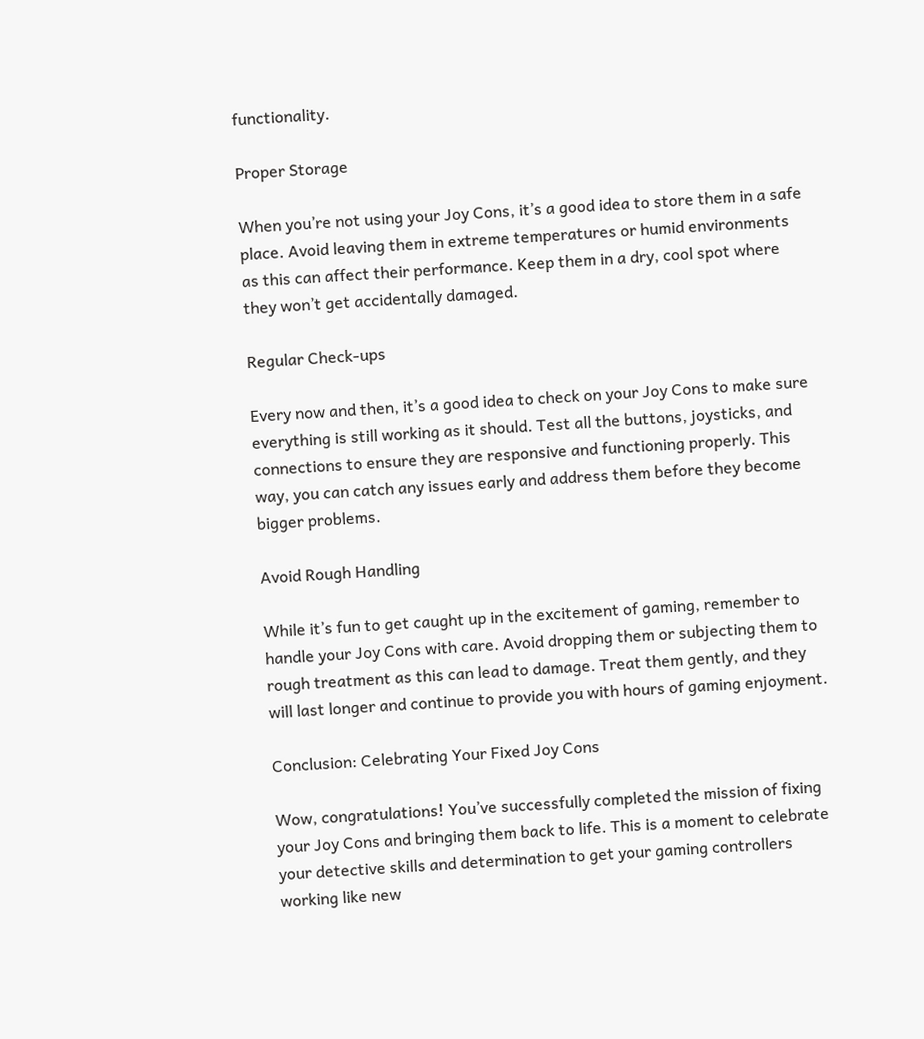functionality.

Proper Storage

When you’re not using your Joy Cons, it’s a good idea to store them in a safe place. Avoid leaving them in extreme temperatures or humid environments as this can affect their performance. Keep them in a dry, cool spot where they won’t get accidentally damaged.

Regular Check-ups

Every now and then, it’s a good idea to check on your Joy Cons to make sure everything is still working as it should. Test all the buttons, joysticks, and connections to ensure they are responsive and functioning properly. This way, you can catch any issues early and address them before they become bigger problems.

Avoid Rough Handling

While it’s fun to get caught up in the excitement of gaming, remember to handle your Joy Cons with care. Avoid dropping them or subjecting them to rough treatment as this can lead to damage. Treat them gently, and they will last longer and continue to provide you with hours of gaming enjoyment.

Conclusion: Celebrating Your Fixed Joy Cons

Wow, congratulations! You’ve successfully completed the mission of fixing your Joy Cons and bringing them back to life. This is a moment to celebrate your detective skills and determination to get your gaming controllers working like new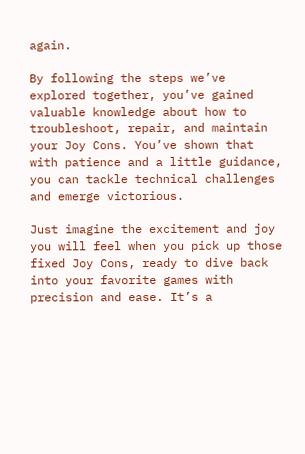again.

By following the steps we’ve explored together, you’ve gained valuable knowledge about how to troubleshoot, repair, and maintain your Joy Cons. You’ve shown that with patience and a little guidance, you can tackle technical challenges and emerge victorious.

Just imagine the excitement and joy you will feel when you pick up those fixed Joy Cons, ready to dive back into your favorite games with precision and ease. It’s a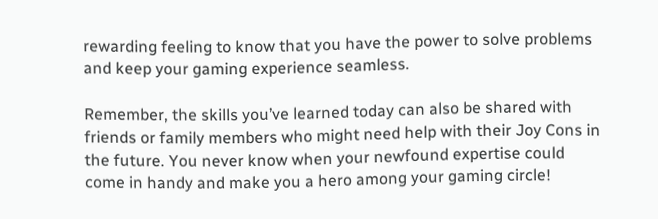rewarding feeling to know that you have the power to solve problems and keep your gaming experience seamless.

Remember, the skills you’ve learned today can also be shared with friends or family members who might need help with their Joy Cons in the future. You never know when your newfound expertise could come in handy and make you a hero among your gaming circle!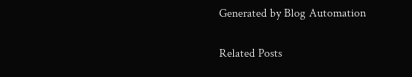Generated by Blog Automation

Related Posts